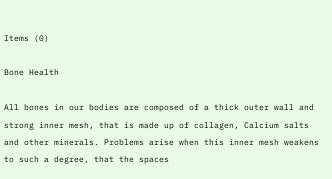Items (0)

Bone Health

All bones in our bodies are composed of a thick outer wall and strong inner mesh, that is made up of collagen, Calcium salts and other minerals. Problems arise when this inner mesh weakens to such a degree, that the spaces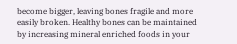become bigger, leaving bones fragile and more easily broken. Healthy bones can be maintained by increasing mineral enriched foods in your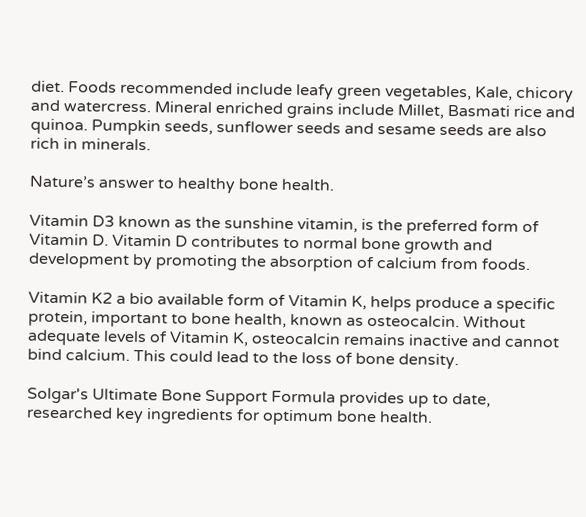diet. Foods recommended include leafy green vegetables, Kale, chicory and watercress. Mineral enriched grains include Millet, Basmati rice and quinoa. Pumpkin seeds, sunflower seeds and sesame seeds are also rich in minerals.

Nature’s answer to healthy bone health.

Vitamin D3 known as the sunshine vitamin, is the preferred form of Vitamin D. Vitamin D contributes to normal bone growth and development by promoting the absorption of calcium from foods.

Vitamin K2 a bio available form of Vitamin K, helps produce a specific protein, important to bone health, known as osteocalcin. Without adequate levels of Vitamin K, osteocalcin remains inactive and cannot bind calcium. This could lead to the loss of bone density.

Solgar's Ultimate Bone Support Formula provides up to date, researched key ingredients for optimum bone health.